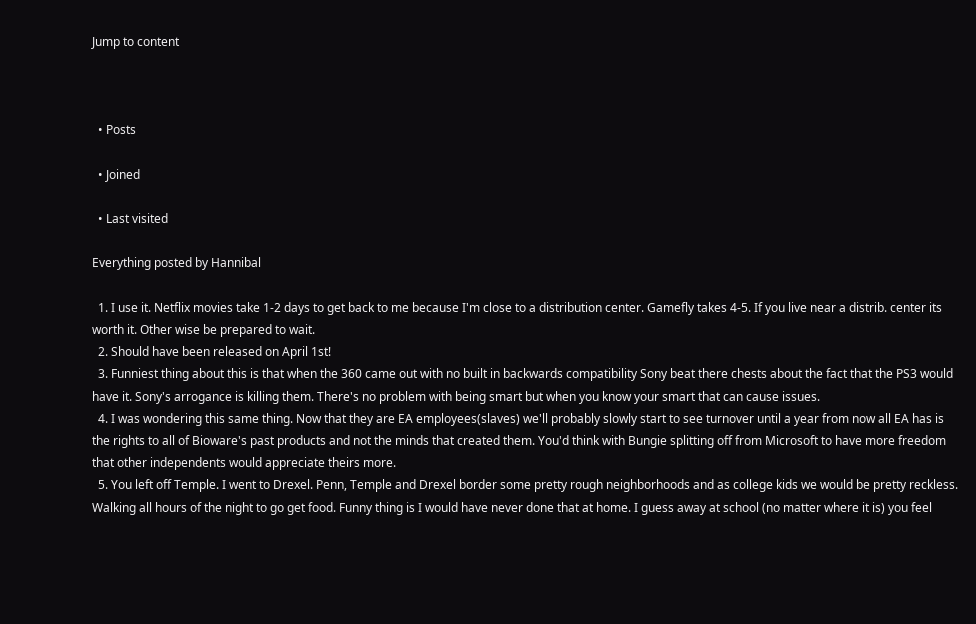Jump to content



  • Posts

  • Joined

  • Last visited

Everything posted by Hannibal

  1. I use it. Netflix movies take 1-2 days to get back to me because I'm close to a distribution center. Gamefly takes 4-5. If you live near a distrib. center its worth it. Other wise be prepared to wait.
  2. Should have been released on April 1st!
  3. Funniest thing about this is that when the 360 came out with no built in backwards compatibility Sony beat there chests about the fact that the PS3 would have it. Sony's arrogance is killing them. There's no problem with being smart but when you know your smart that can cause issues.
  4. I was wondering this same thing. Now that they are EA employees(slaves) we'll probably slowly start to see turnover until a year from now all EA has is the rights to all of Bioware's past products and not the minds that created them. You'd think with Bungie splitting off from Microsoft to have more freedom that other independents would appreciate theirs more.
  5. You left off Temple. I went to Drexel. Penn, Temple and Drexel border some pretty rough neighborhoods and as college kids we would be pretty reckless. Walking all hours of the night to go get food. Funny thing is I would have never done that at home. I guess away at school (no matter where it is) you feel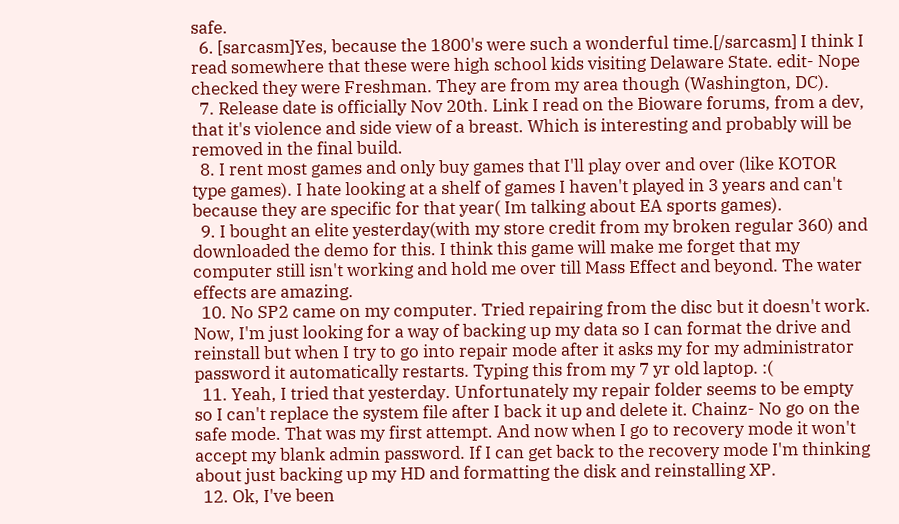safe.
  6. [sarcasm]Yes, because the 1800's were such a wonderful time.[/sarcasm] I think I read somewhere that these were high school kids visiting Delaware State. edit- Nope checked they were Freshman. They are from my area though (Washington, DC).
  7. Release date is officially Nov 20th. Link I read on the Bioware forums, from a dev, that it's violence and side view of a breast. Which is interesting and probably will be removed in the final build.
  8. I rent most games and only buy games that I'll play over and over (like KOTOR type games). I hate looking at a shelf of games I haven't played in 3 years and can't because they are specific for that year( Im talking about EA sports games).
  9. I bought an elite yesterday(with my store credit from my broken regular 360) and downloaded the demo for this. I think this game will make me forget that my computer still isn't working and hold me over till Mass Effect and beyond. The water effects are amazing.
  10. No SP2 came on my computer. Tried repairing from the disc but it doesn't work. Now, I'm just looking for a way of backing up my data so I can format the drive and reinstall but when I try to go into repair mode after it asks my for my administrator password it automatically restarts. Typing this from my 7 yr old laptop. :(
  11. Yeah, I tried that yesterday. Unfortunately my repair folder seems to be empty so I can't replace the system file after I back it up and delete it. Chainz- No go on the safe mode. That was my first attempt. And now when I go to recovery mode it won't accept my blank admin password. If I can get back to the recovery mode I'm thinking about just backing up my HD and formatting the disk and reinstalling XP.
  12. Ok, I've been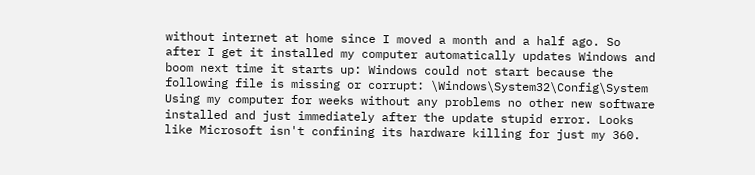without internet at home since I moved a month and a half ago. So after I get it installed my computer automatically updates Windows and boom next time it starts up: Windows could not start because the following file is missing or corrupt: \Windows\System32\Config\System Using my computer for weeks without any problems no other new software installed and just immediately after the update stupid error. Looks like Microsoft isn't confining its hardware killing for just my 360.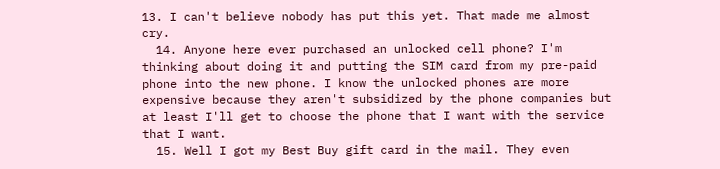13. I can't believe nobody has put this yet. That made me almost cry.
  14. Anyone here ever purchased an unlocked cell phone? I'm thinking about doing it and putting the SIM card from my pre-paid phone into the new phone. I know the unlocked phones are more expensive because they aren't subsidized by the phone companies but at least I'll get to choose the phone that I want with the service that I want.
  15. Well I got my Best Buy gift card in the mail. They even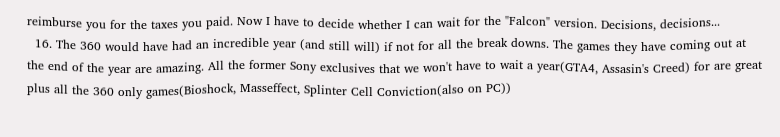reimburse you for the taxes you paid. Now I have to decide whether I can wait for the "Falcon" version. Decisions, decisions...
  16. The 360 would have had an incredible year (and still will) if not for all the break downs. The games they have coming out at the end of the year are amazing. All the former Sony exclusives that we won't have to wait a year(GTA4, Assasin's Creed) for are great plus all the 360 only games(Bioshock, Masseffect, Splinter Cell Conviction(also on PC))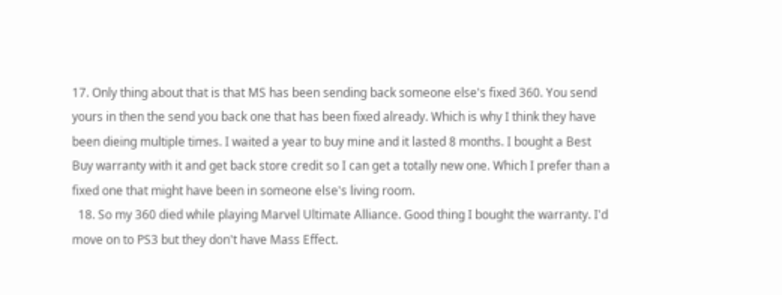17. Only thing about that is that MS has been sending back someone else's fixed 360. You send yours in then the send you back one that has been fixed already. Which is why I think they have been dieing multiple times. I waited a year to buy mine and it lasted 8 months. I bought a Best Buy warranty with it and get back store credit so I can get a totally new one. Which I prefer than a fixed one that might have been in someone else's living room.
  18. So my 360 died while playing Marvel Ultimate Alliance. Good thing I bought the warranty. I'd move on to PS3 but they don't have Mass Effect.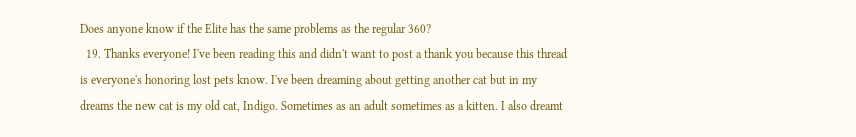Does anyone know if the Elite has the same problems as the regular 360?
  19. Thanks everyone! I've been reading this and didn't want to post a thank you because this thread is everyone's honoring lost pets know. I've been dreaming about getting another cat but in my dreams the new cat is my old cat, Indigo. Sometimes as an adult sometimes as a kitten. I also dreamt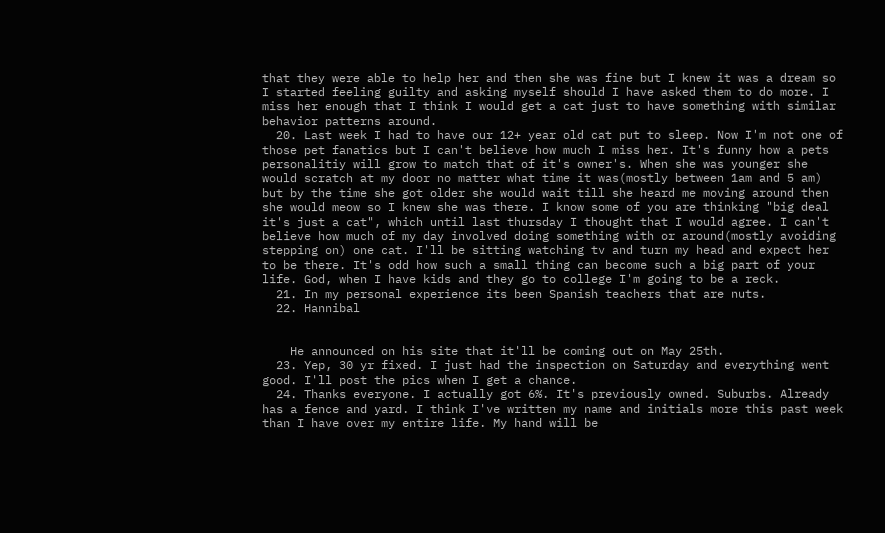that they were able to help her and then she was fine but I knew it was a dream so I started feeling guilty and asking myself should I have asked them to do more. I miss her enough that I think I would get a cat just to have something with similar behavior patterns around.
  20. Last week I had to have our 12+ year old cat put to sleep. Now I'm not one of those pet fanatics but I can't believe how much I miss her. It's funny how a pets personalitiy will grow to match that of it's owner's. When she was younger she would scratch at my door no matter what time it was(mostly between 1am and 5 am) but by the time she got older she would wait till she heard me moving around then she would meow so I knew she was there. I know some of you are thinking "big deal it's just a cat", which until last thursday I thought that I would agree. I can't believe how much of my day involved doing something with or around(mostly avoiding stepping on) one cat. I'll be sitting watching tv and turn my head and expect her to be there. It's odd how such a small thing can become such a big part of your life. God, when I have kids and they go to college I'm going to be a reck.
  21. In my personal experience its been Spanish teachers that are nuts.
  22. Hannibal


    He announced on his site that it'll be coming out on May 25th.
  23. Yep, 30 yr fixed. I just had the inspection on Saturday and everything went good. I'll post the pics when I get a chance.
  24. Thanks everyone. I actually got 6%. It's previously owned. Suburbs. Already has a fence and yard. I think I've written my name and initials more this past week than I have over my entire life. My hand will be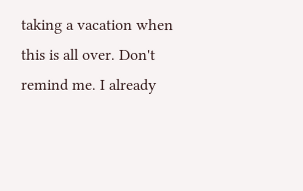taking a vacation when this is all over. Don't remind me. I already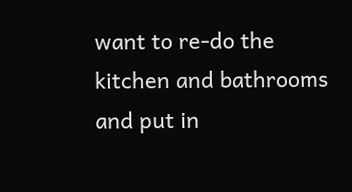want to re-do the kitchen and bathrooms and put in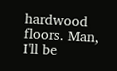hardwood floors. Man, I'll be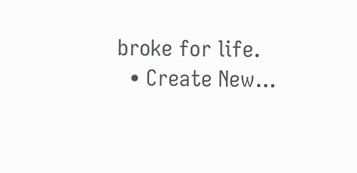broke for life.
  • Create New...